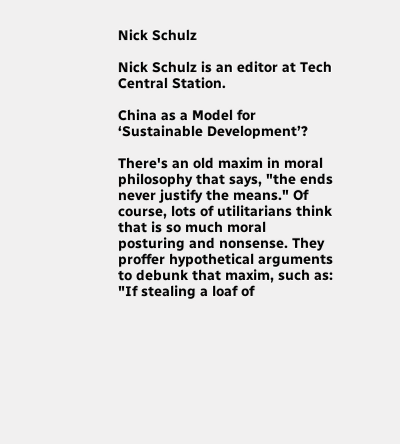Nick Schulz

Nick Schulz is an editor at Tech Central Station.

China as a Model for ‘Sustainable Development’?

There's an old maxim in moral philosophy that says, "the ends never justify the means." Of course, lots of utilitarians think that is so much moral posturing and nonsense. They proffer hypothetical arguments to debunk that maxim, such as: "If stealing a loaf of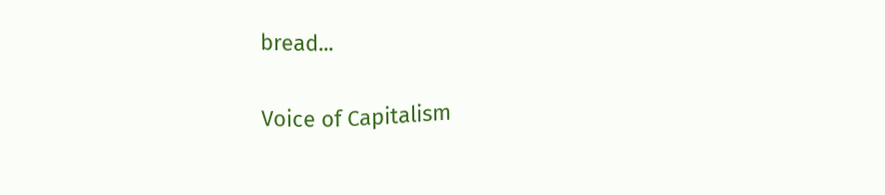bread...

Voice of Capitalism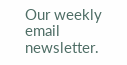Our weekly email newsletter.